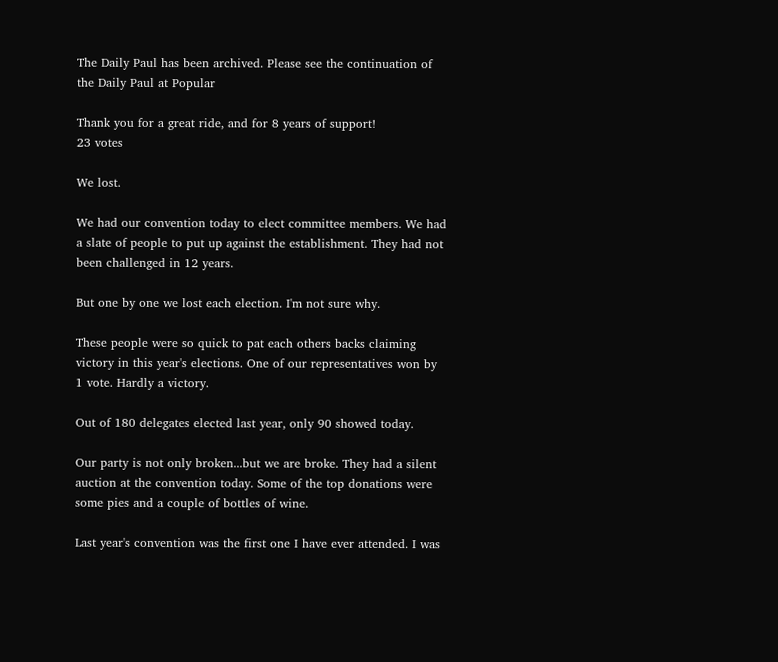The Daily Paul has been archived. Please see the continuation of the Daily Paul at Popular

Thank you for a great ride, and for 8 years of support!
23 votes

We lost.

We had our convention today to elect committee members. We had a slate of people to put up against the establishment. They had not been challenged in 12 years.

But one by one we lost each election. I'm not sure why.

These people were so quick to pat each others backs claiming victory in this year's elections. One of our representatives won by 1 vote. Hardly a victory.

Out of 180 delegates elected last year, only 90 showed today.

Our party is not only broken...but we are broke. They had a silent auction at the convention today. Some of the top donations were some pies and a couple of bottles of wine.

Last year's convention was the first one I have ever attended. I was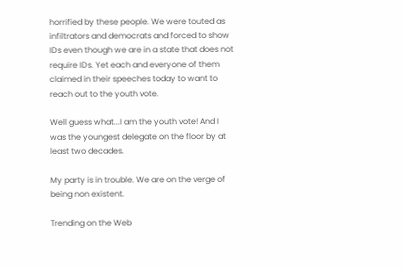horrified by these people. We were touted as infiltrators and democrats and forced to show IDs even though we are in a state that does not require IDs. Yet each and everyone of them claimed in their speeches today to want to reach out to the youth vote.

Well guess what...I am the youth vote! And I was the youngest delegate on the floor by at least two decades.

My party is in trouble. We are on the verge of being non existent.

Trending on the Web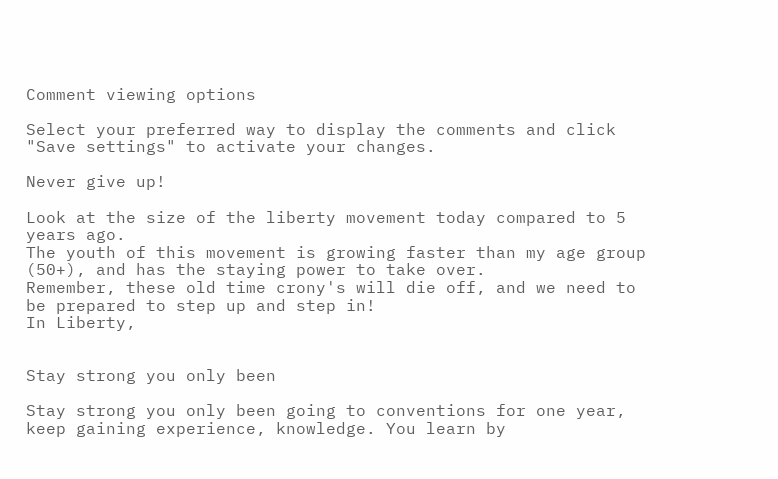Comment viewing options

Select your preferred way to display the comments and click "Save settings" to activate your changes.

Never give up!

Look at the size of the liberty movement today compared to 5 years ago.
The youth of this movement is growing faster than my age group (50+), and has the staying power to take over.
Remember, these old time crony's will die off, and we need to be prepared to step up and step in!
In Liberty,


Stay strong you only been

Stay strong you only been going to conventions for one year, keep gaining experience, knowledge. You learn by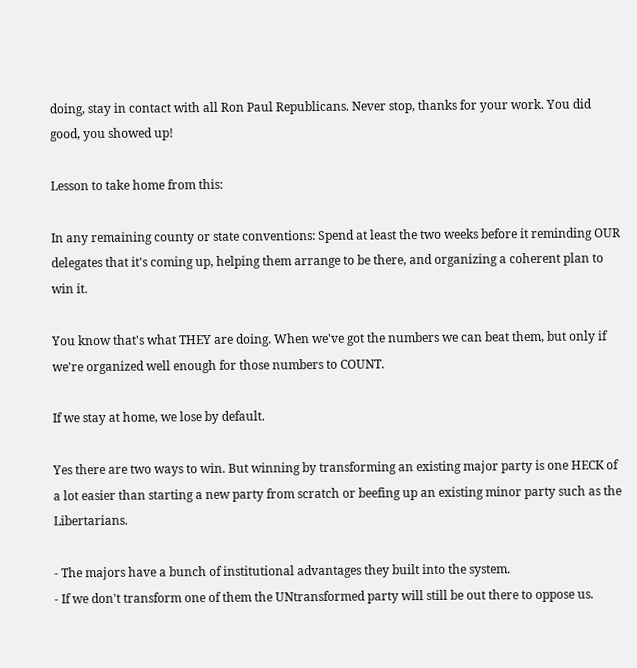doing, stay in contact with all Ron Paul Republicans. Never stop, thanks for your work. You did good, you showed up!

Lesson to take home from this:

In any remaining county or state conventions: Spend at least the two weeks before it reminding OUR delegates that it's coming up, helping them arrange to be there, and organizing a coherent plan to win it.

You know that's what THEY are doing. When we've got the numbers we can beat them, but only if we're organized well enough for those numbers to COUNT.

If we stay at home, we lose by default.

Yes there are two ways to win. But winning by transforming an existing major party is one HECK of a lot easier than starting a new party from scratch or beefing up an existing minor party such as the Libertarians.

- The majors have a bunch of institutional advantages they built into the system.
- If we don't transform one of them the UNtransformed party will still be out there to oppose us.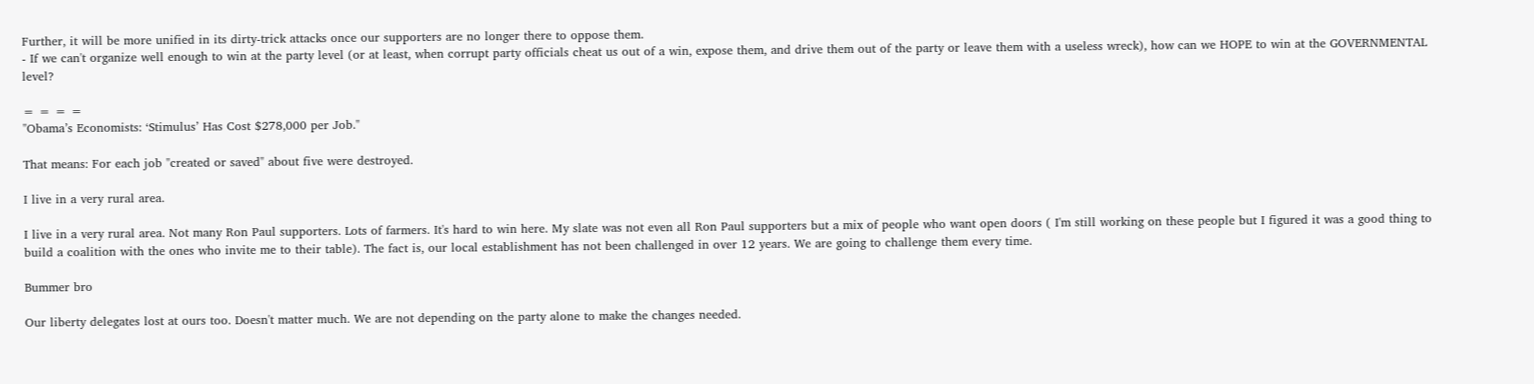Further, it will be more unified in its dirty-trick attacks once our supporters are no longer there to oppose them.
- If we can't organize well enough to win at the party level (or at least, when corrupt party officials cheat us out of a win, expose them, and drive them out of the party or leave them with a useless wreck), how can we HOPE to win at the GOVERNMENTAL level?

= = = =
"Obama’s Economists: ‘Stimulus’ Has Cost $278,000 per Job."

That means: For each job "created or saved" about five were destroyed.

I live in a very rural area.

I live in a very rural area. Not many Ron Paul supporters. Lots of farmers. It's hard to win here. My slate was not even all Ron Paul supporters but a mix of people who want open doors ( I'm still working on these people but I figured it was a good thing to build a coalition with the ones who invite me to their table). The fact is, our local establishment has not been challenged in over 12 years. We are going to challenge them every time.

Bummer bro

Our liberty delegates lost at ours too. Doesn't matter much. We are not depending on the party alone to make the changes needed.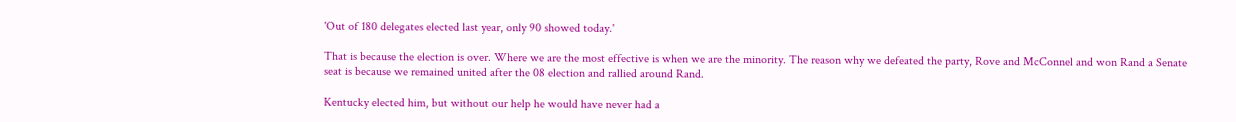'Out of 180 delegates elected last year, only 90 showed today.'

That is because the election is over. Where we are the most effective is when we are the minority. The reason why we defeated the party, Rove and McConnel and won Rand a Senate seat is because we remained united after the 08 election and rallied around Rand.

Kentucky elected him, but without our help he would have never had a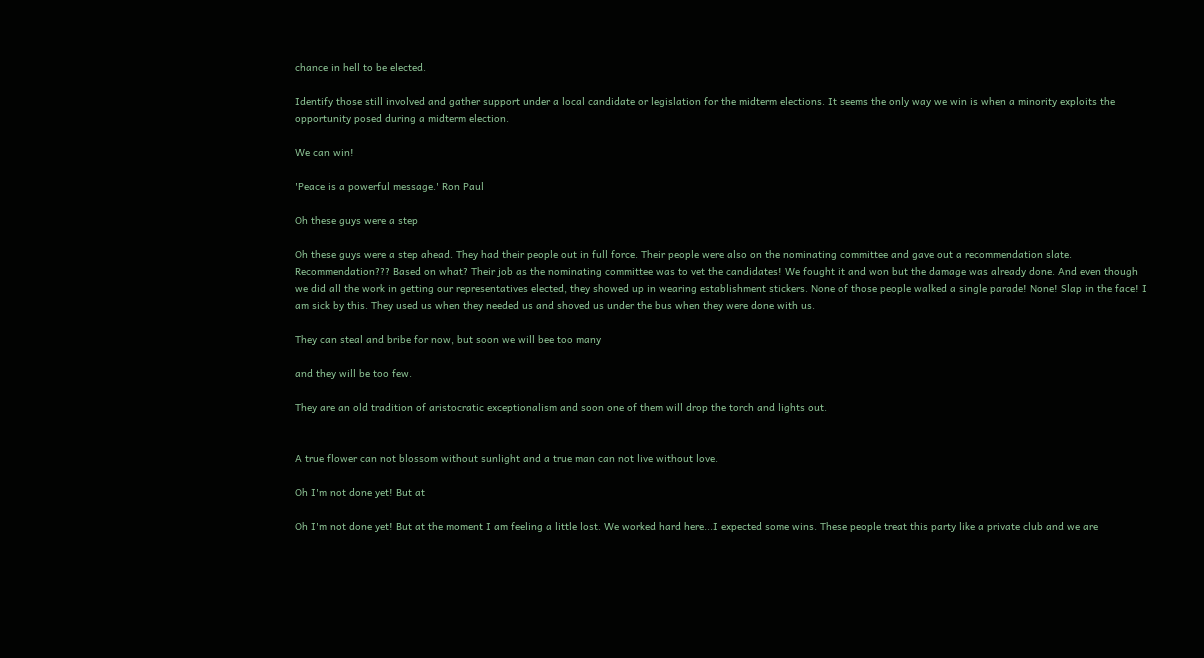chance in hell to be elected.

Identify those still involved and gather support under a local candidate or legislation for the midterm elections. It seems the only way we win is when a minority exploits the opportunity posed during a midterm election.

We can win!

'Peace is a powerful message.' Ron Paul

Oh these guys were a step

Oh these guys were a step ahead. They had their people out in full force. Their people were also on the nominating committee and gave out a recommendation slate. Recommendation??? Based on what? Their job as the nominating committee was to vet the candidates! We fought it and won but the damage was already done. And even though we did all the work in getting our representatives elected, they showed up in wearing establishment stickers. None of those people walked a single parade! None! Slap in the face! I am sick by this. They used us when they needed us and shoved us under the bus when they were done with us.

They can steal and bribe for now, but soon we will bee too many

and they will be too few.

They are an old tradition of aristocratic exceptionalism and soon one of them will drop the torch and lights out.


A true flower can not blossom without sunlight and a true man can not live without love.

Oh I'm not done yet! But at

Oh I'm not done yet! But at the moment I am feeling a little lost. We worked hard here...I expected some wins. These people treat this party like a private club and we are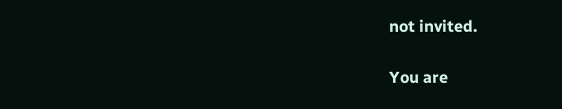not invited.

You are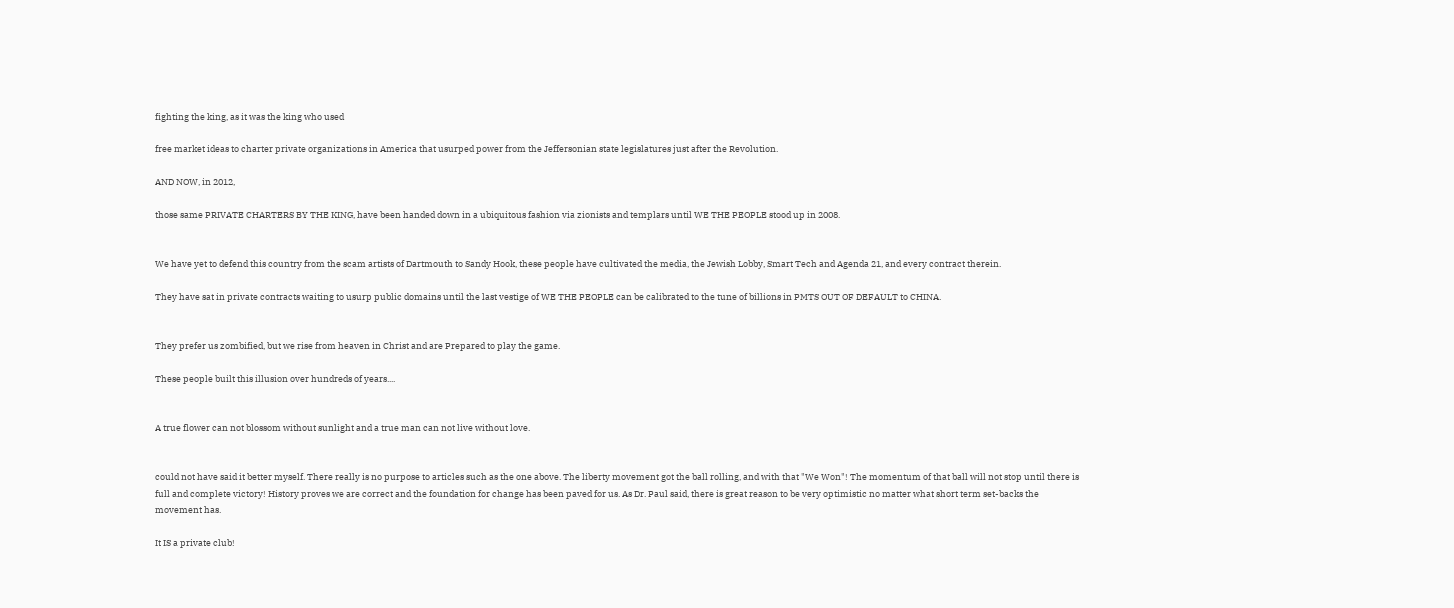fighting the king, as it was the king who used

free market ideas to charter private organizations in America that usurped power from the Jeffersonian state legislatures just after the Revolution.

AND NOW, in 2012,

those same PRIVATE CHARTERS BY THE KING, have been handed down in a ubiquitous fashion via zionists and templars until WE THE PEOPLE stood up in 2008.


We have yet to defend this country from the scam artists of Dartmouth to Sandy Hook, these people have cultivated the media, the Jewish Lobby, Smart Tech and Agenda 21, and every contract therein.

They have sat in private contracts waiting to usurp public domains until the last vestige of WE THE PEOPLE can be calibrated to the tune of billions in PMTS OUT OF DEFAULT to CHINA.


They prefer us zombified, but we rise from heaven in Christ and are Prepared to play the game.

These people built this illusion over hundreds of years....


A true flower can not blossom without sunlight and a true man can not live without love.


could not have said it better myself. There really is no purpose to articles such as the one above. The liberty movement got the ball rolling, and with that "We Won"! The momentum of that ball will not stop until there is full and complete victory! History proves we are correct and the foundation for change has been paved for us. As Dr. Paul said, there is great reason to be very optimistic no matter what short term set-backs the movement has.

It IS a private club!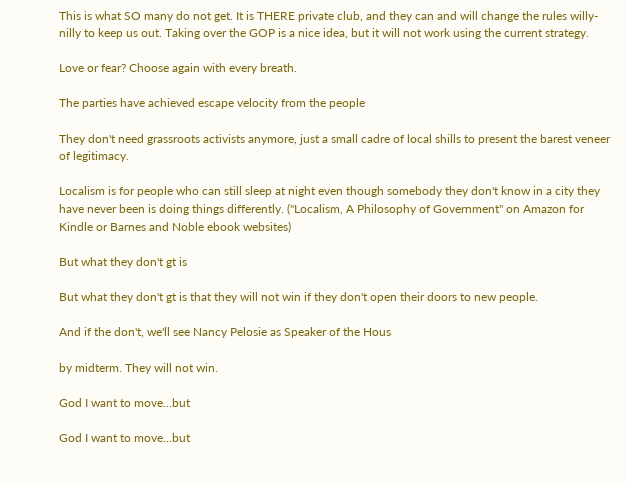This is what SO many do not get. It is THERE private club, and they can and will change the rules willy-nilly to keep us out. Taking over the GOP is a nice idea, but it will not work using the current strategy.

Love or fear? Choose again with every breath.

The parties have achieved escape velocity from the people

They don't need grassroots activists anymore, just a small cadre of local shills to present the barest veneer of legitimacy.

Localism is for people who can still sleep at night even though somebody they don't know in a city they have never been is doing things differently. ("Localism, A Philosophy of Government" on Amazon for Kindle or Barnes and Noble ebook websites)

But what they don't gt is

But what they don't gt is that they will not win if they don't open their doors to new people.

And if the don't, we'll see Nancy Pelosie as Speaker of the Hous

by midterm. They will not win.

God I want to move...but

God I want to move...but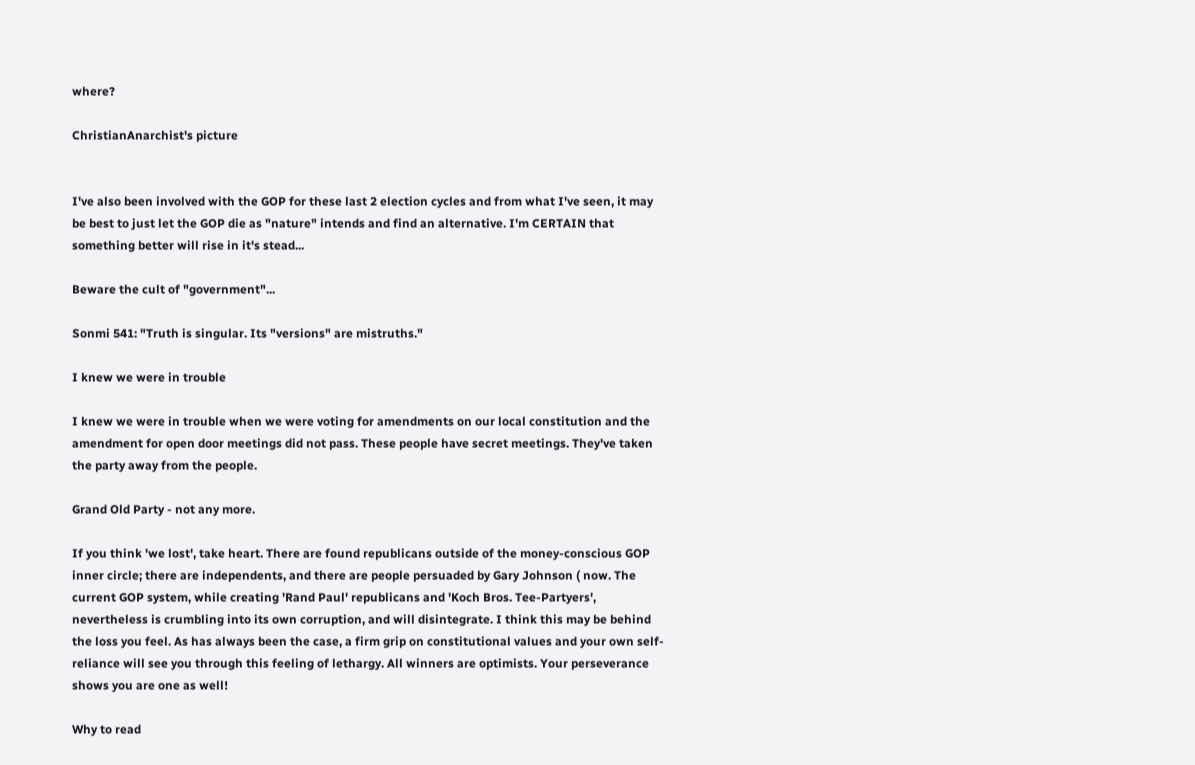where?

ChristianAnarchist's picture


I've also been involved with the GOP for these last 2 election cycles and from what I've seen, it may be best to just let the GOP die as "nature" intends and find an alternative. I'm CERTAIN that something better will rise in it's stead...

Beware the cult of "government"...

Sonmi 541: "Truth is singular. Its "versions" are mistruths."

I knew we were in trouble

I knew we were in trouble when we were voting for amendments on our local constitution and the amendment for open door meetings did not pass. These people have secret meetings. They've taken the party away from the people.

Grand Old Party - not any more.

If you think 'we lost', take heart. There are found republicans outside of the money-conscious GOP inner circle; there are independents, and there are people persuaded by Gary Johnson ( now. The current GOP system, while creating 'Rand Paul' republicans and 'Koch Bros. Tee-Partyers', nevertheless is crumbling into its own corruption, and will disintegrate. I think this may be behind the loss you feel. As has always been the case, a firm grip on constitutional values and your own self-reliance will see you through this feeling of lethargy. All winners are optimists. Your perseverance shows you are one as well!

Why to read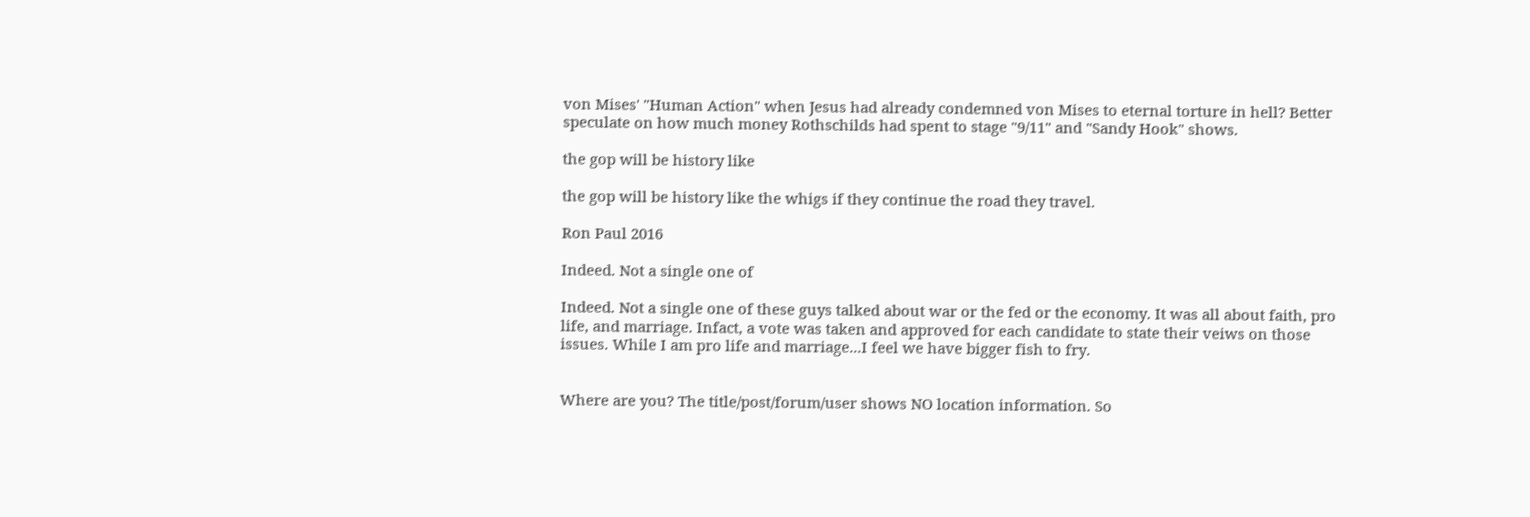von Mises' "Human Action" when Jesus had already condemned von Mises to eternal torture in hell? Better speculate on how much money Rothschilds had spent to stage "9/11" and "Sandy Hook" shows.

the gop will be history like

the gop will be history like the whigs if they continue the road they travel.

Ron Paul 2016

Indeed. Not a single one of

Indeed. Not a single one of these guys talked about war or the fed or the economy. It was all about faith, pro life, and marriage. Infact, a vote was taken and approved for each candidate to state their veiws on those issues. While I am pro life and marriage...I feel we have bigger fish to fry.


Where are you? The title/post/forum/user shows NO location information. So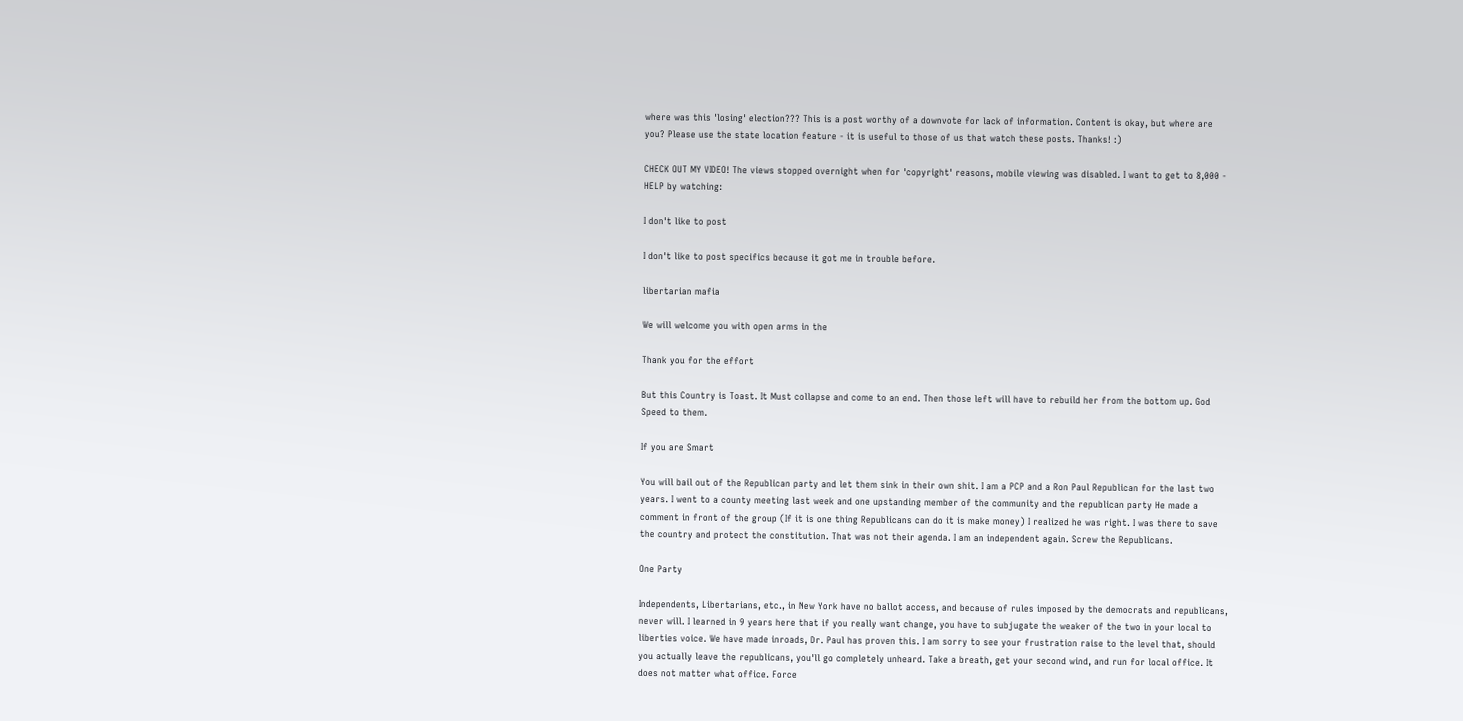where was this 'losing' election??? This is a post worthy of a downvote for lack of information. Content is okay, but where are you? Please use the state location feature - it is useful to those of us that watch these posts. Thanks! :)

CHECK OUT MY VIDEO! The views stopped overnight when for 'copyright' reasons, mobile viewing was disabled. I want to get to 8,000 - HELP by watching:

I don't like to post

I don't like to post specifics because it got me in trouble before.

libertarian mafia

We will welcome you with open arms in the

Thank you for the effort

But this Country is Toast. It Must collapse and come to an end. Then those left will have to rebuild her from the bottom up. God Speed to them.

If you are Smart

You will bail out of the Republican party and let them sink in their own shit. I am a PCP and a Ron Paul Republican for the last two years. I went to a county meeting last week and one upstanding member of the community and the republican party He made a comment in front of the group (If it is one thing Republicans can do it is make money) I realized he was right. I was there to save the country and protect the constitution. That was not their agenda. I am an independent again. Screw the Republicans.

One Party

Independents, Libertarians, etc., in New York have no ballot access, and because of rules imposed by the democrats and republicans, never will. I learned in 9 years here that if you really want change, you have to subjugate the weaker of the two in your local to liberties voice. We have made inroads, Dr. Paul has proven this. I am sorry to see your frustration raise to the level that, should you actually leave the republicans, you'll go completely unheard. Take a breath, get your second wind, and run for local office. It does not matter what office. Force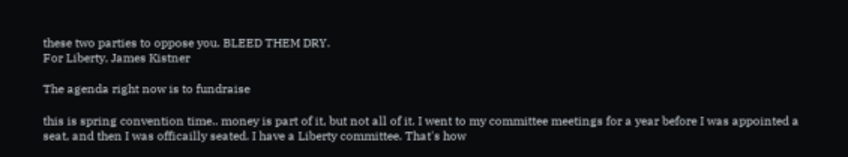these two parties to oppose you. BLEED THEM DRY.
For Liberty, James Kistner

The agenda right now is to fundraise

this is spring convention time.. money is part of it, but not all of it. I went to my committee meetings for a year before I was appointed a seat, and then I was officailly seated. I have a Liberty committee. That's how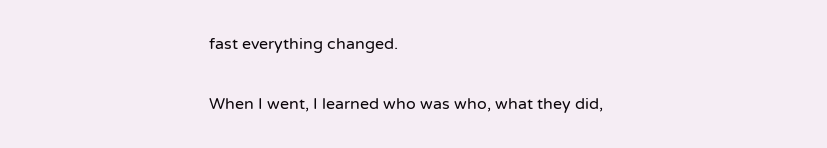fast everything changed.

When I went, I learned who was who, what they did,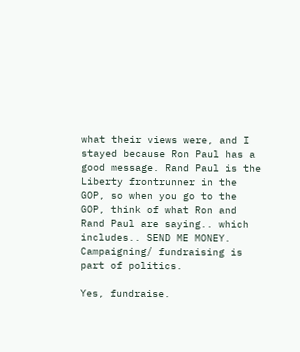what their views were, and I stayed because Ron Paul has a good message. Rand Paul is the Liberty frontrunner in the GOP, so when you go to the GOP, think of what Ron and Rand Paul are saying.. which includes.. SEND ME MONEY. Campaigning/ fundraising is part of politics.

Yes, fundraise.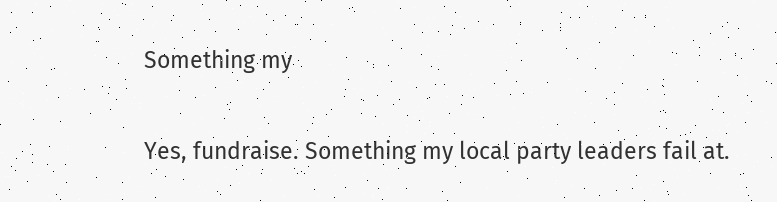Something my

Yes, fundraise. Something my local party leaders fail at.